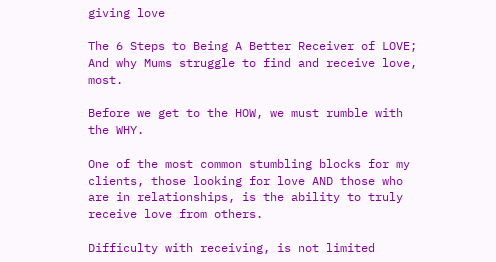giving love

The 6 Steps to Being A Better Receiver of LOVE; And why Mums struggle to find and receive love, most.

Before we get to the HOW, we must rumble with the WHY.

One of the most common stumbling blocks for my clients, those looking for love AND those who are in relationships, is the ability to truly receive love from others.

Difficulty with receiving, is not limited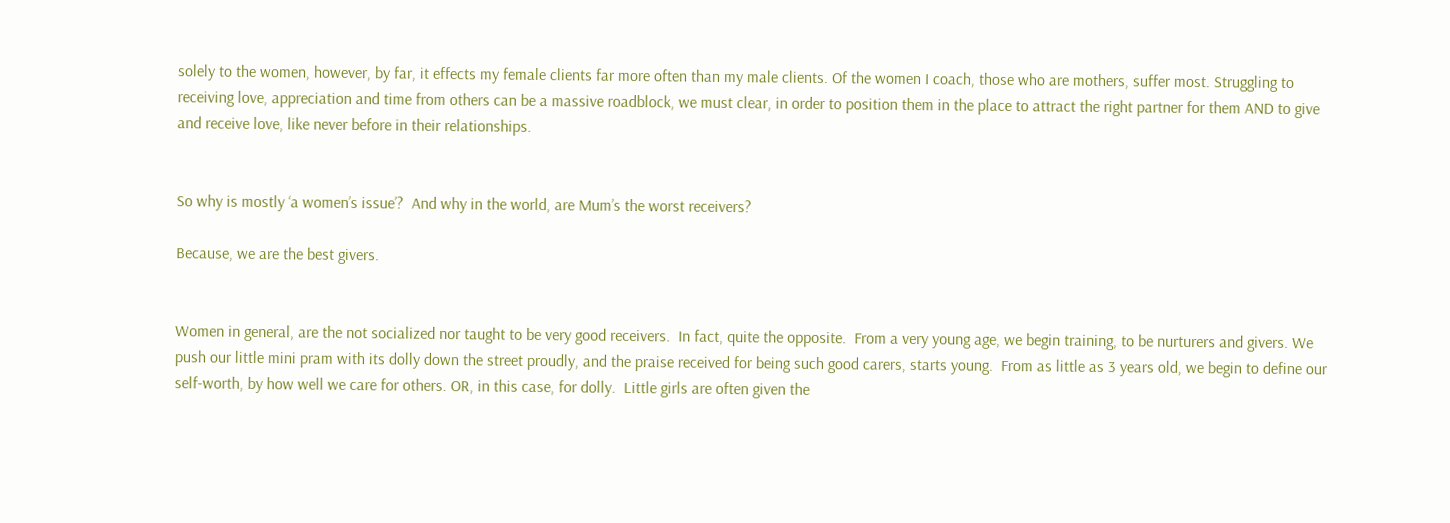solely to the women, however, by far, it effects my female clients far more often than my male clients. Of the women I coach, those who are mothers, suffer most. Struggling to receiving love, appreciation and time from others can be a massive roadblock, we must clear, in order to position them in the place to attract the right partner for them AND to give and receive love, like never before in their relationships.


So why is mostly ‘a women’s issue’?  And why in the world, are Mum’s the worst receivers?

Because, we are the best givers.


Women in general, are the not socialized nor taught to be very good receivers.  In fact, quite the opposite.  From a very young age, we begin training, to be nurturers and givers. We push our little mini pram with its dolly down the street proudly, and the praise received for being such good carers, starts young.  From as little as 3 years old, we begin to define our self-worth, by how well we care for others. OR, in this case, for dolly.  Little girls are often given the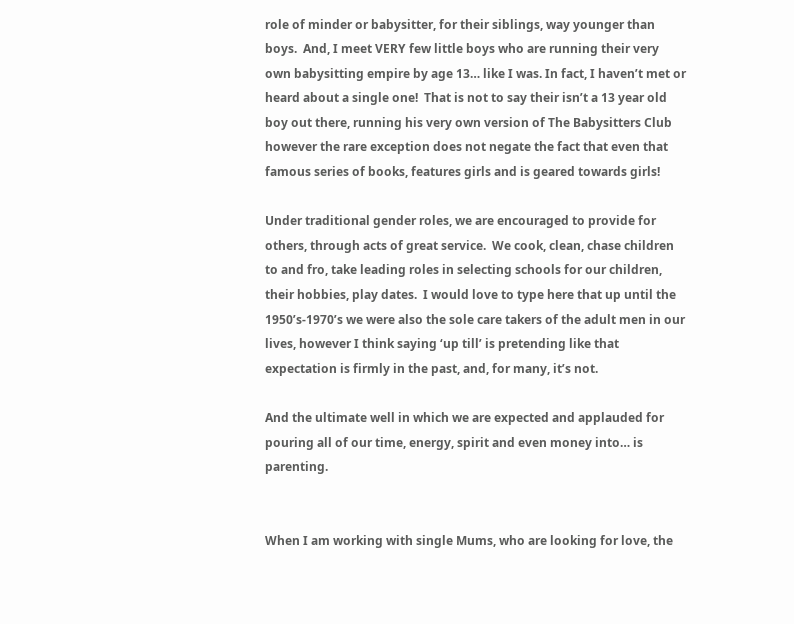role of minder or babysitter, for their siblings, way younger than boys.  And, I meet VERY few little boys who are running their very own babysitting empire by age 13… like I was. In fact, I haven’t met or heard about a single one!  That is not to say their isn’t a 13 year old boy out there, running his very own version of The Babysitters Club however the rare exception does not negate the fact that even that famous series of books, features girls and is geared towards girls!

Under traditional gender roles, we are encouraged to provide for others, through acts of great service.  We cook, clean, chase children to and fro, take leading roles in selecting schools for our children, their hobbies, play dates.  I would love to type here that up until the 1950’s-1970’s we were also the sole care takers of the adult men in our lives, however I think saying ‘up till’ is pretending like that expectation is firmly in the past, and, for many, it’s not.

And the ultimate well in which we are expected and applauded for pouring all of our time, energy, spirit and even money into… is parenting.


When I am working with single Mums, who are looking for love, the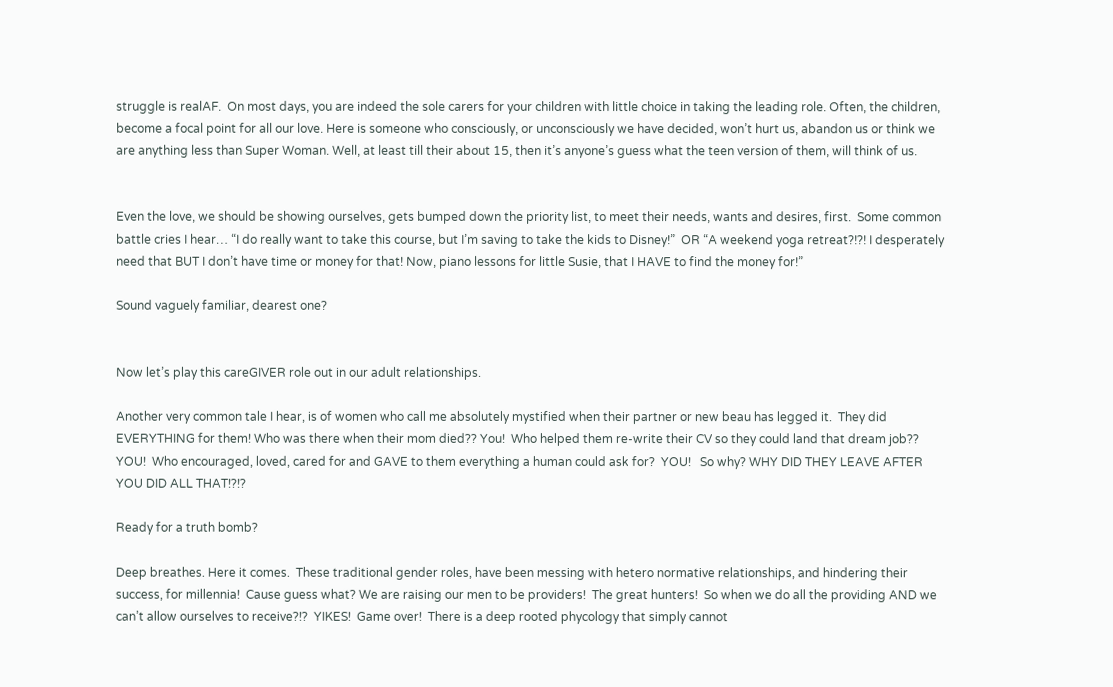struggle is realAF.  On most days, you are indeed the sole carers for your children with little choice in taking the leading role. Often, the children, become a focal point for all our love. Here is someone who consciously, or unconsciously we have decided, won’t hurt us, abandon us or think we are anything less than Super Woman. Well, at least till their about 15, then it’s anyone’s guess what the teen version of them, will think of us.


Even the love, we should be showing ourselves, gets bumped down the priority list, to meet their needs, wants and desires, first.  Some common battle cries I hear… “I do really want to take this course, but I’m saving to take the kids to Disney!”  OR “A weekend yoga retreat?!?! I desperately need that BUT I don’t have time or money for that! Now, piano lessons for little Susie, that I HAVE to find the money for!”

Sound vaguely familiar, dearest one?


Now let’s play this careGIVER role out in our adult relationships.

Another very common tale I hear, is of women who call me absolutely mystified when their partner or new beau has legged it.  They did EVERYTHING for them! Who was there when their mom died?? You!  Who helped them re-write their CV so they could land that dream job?? YOU!  Who encouraged, loved, cared for and GAVE to them everything a human could ask for?  YOU!   So why? WHY DID THEY LEAVE AFTER YOU DID ALL THAT!?!?

Ready for a truth bomb?

Deep breathes. Here it comes.  These traditional gender roles, have been messing with hetero normative relationships, and hindering their success, for millennia!  Cause guess what? We are raising our men to be providers!  The great hunters!  So when we do all the providing AND we can’t allow ourselves to receive?!?  YIKES!  Game over!  There is a deep rooted phycology that simply cannot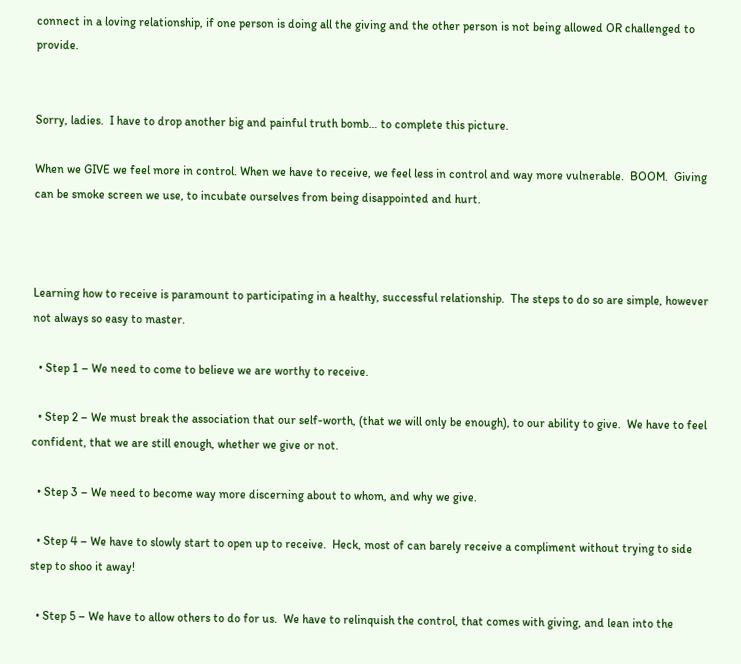connect in a loving relationship, if one person is doing all the giving and the other person is not being allowed OR challenged to provide.


Sorry, ladies.  I have to drop another big and painful truth bomb… to complete this picture.

When we GIVE we feel more in control. When we have to receive, we feel less in control and way more vulnerable.  BOOM.  Giving can be smoke screen we use, to incubate ourselves from being disappointed and hurt.



Learning how to receive is paramount to participating in a healthy, successful relationship.  The steps to do so are simple, however not always so easy to master.

  • Step 1 – We need to come to believe we are worthy to receive.

  • Step 2 – We must break the association that our self-worth, (that we will only be enough), to our ability to give.  We have to feel confident, that we are still enough, whether we give or not.

  • Step 3 – We need to become way more discerning about to whom, and why we give.

  • Step 4 – We have to slowly start to open up to receive.  Heck, most of can barely receive a compliment without trying to side step to shoo it away!

  • Step 5 – We have to allow others to do for us.  We have to relinquish the control, that comes with giving, and lean into the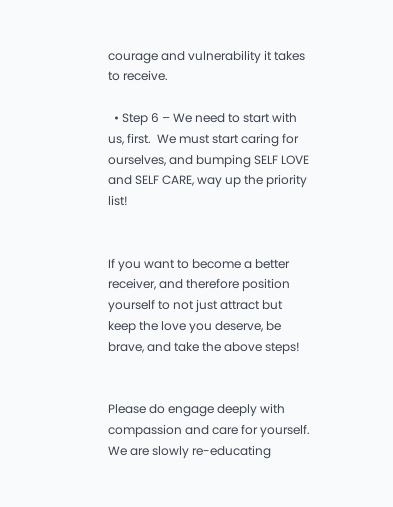courage and vulnerability it takes to receive.

  • Step 6 – We need to start with us, first.  We must start caring for ourselves, and bumping SELF LOVE and SELF CARE, way up the priority list!


If you want to become a better receiver, and therefore position yourself to not just attract but keep the love you deserve, be brave, and take the above steps!


Please do engage deeply with compassion and care for yourself.  We are slowly re-educating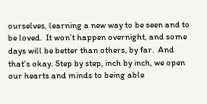ourselves, learning a new way to be seen and to be loved.  It won’t happen overnight, and some days will be better than others, by far.  And that’s okay. Step by step, inch by inch, we open our hearts and minds to being able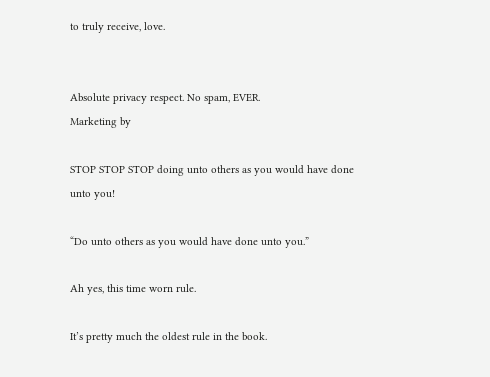to truly receive, love.


Absolute privacy respect. No spam, EVER.
Marketing by

STOP STOP STOP doing unto others as you would have done unto you!

“Do unto others as you would have done unto you.”

Ah yes, this time worn rule.

It’s pretty much the oldest rule in the book.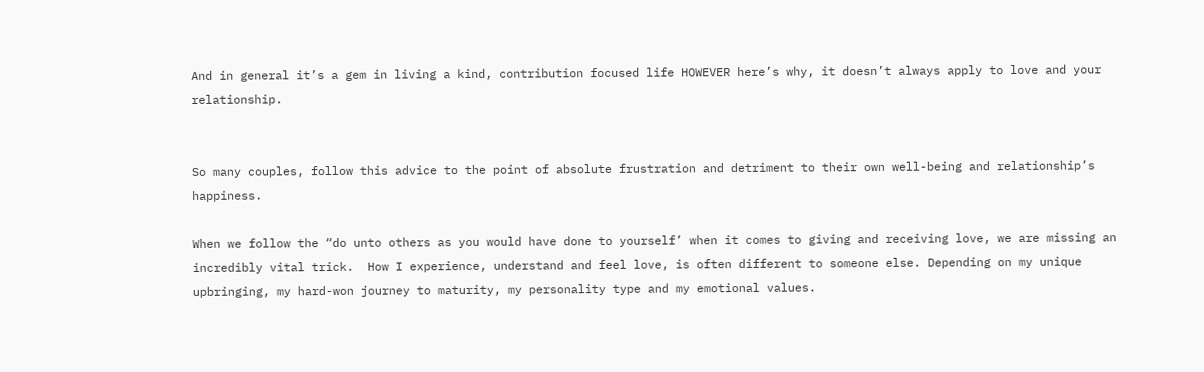And in general it’s a gem in living a kind, contribution focused life HOWEVER here’s why, it doesn’t always apply to love and your relationship.


So many couples, follow this advice to the point of absolute frustration and detriment to their own well-being and relationship’s happiness.

When we follow the “do unto others as you would have done to yourself’ when it comes to giving and receiving love, we are missing an incredibly vital trick.  How I experience, understand and feel love, is often different to someone else. Depending on my unique upbringing, my hard-won journey to maturity, my personality type and my emotional values.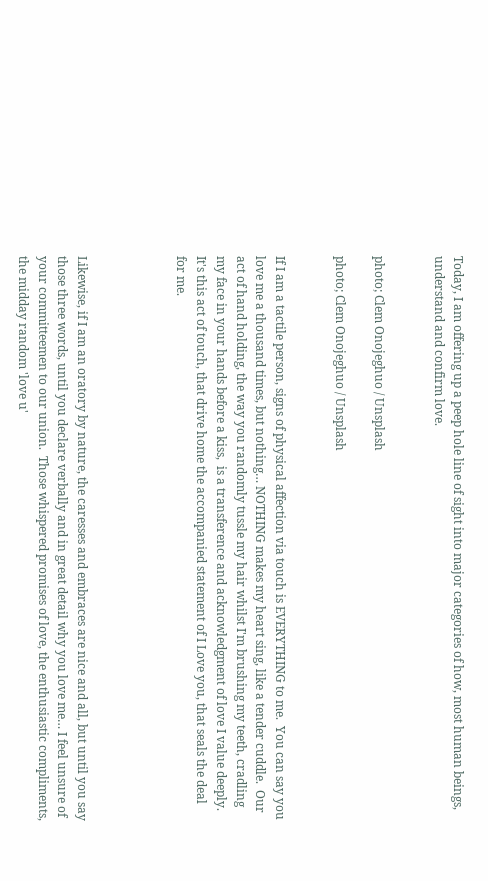Today, I am offering up a peep hole line of sight into major categories of how, most human beings, understand and confirm love.


photo; Clem Onojeghuo / Unsplash

photo; Clem Onojeghuo / Unsplash


If I am a tactile person, signs of physical affection via touch is EVERYTHING to me.  You can say you love me a thousand times, but nothing… NOTHING makes my heart sing, like a tender cuddle.  Our act of hand holding, the way you randomly tussle my hair whilst I'm brushing my teeth, cradling my face in your hands before a kiss,  is a transference and acknowledgment of love I value deeply.  It's this act of touch, that drive home the accompanied statement of I Love you, that seals the deal for me.




Likewise, if I am an oratory by nature, the caresses and embraces are nice and all, but until you say those three words, until you declare verbally and in great detail why you love me… I feel unsure of your committeemen to our union.  Those whispered promises of love, the enthusiastic compliments, the midday random 'love u'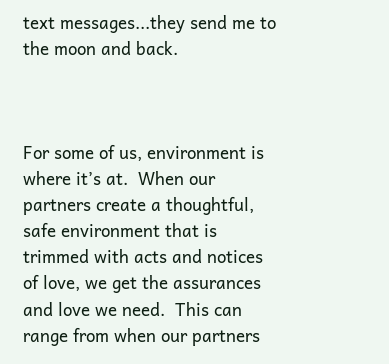text messages...they send me to the moon and back.



For some of us, environment is where it’s at.  When our partners create a thoughtful, safe environment that is trimmed with acts and notices of love, we get the assurances and love we need.  This can range from when our partners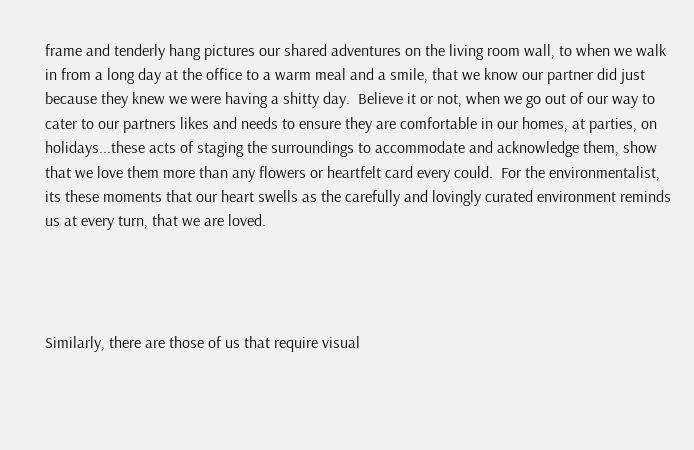frame and tenderly hang pictures our shared adventures on the living room wall, to when we walk in from a long day at the office to a warm meal and a smile, that we know our partner did just because they knew we were having a shitty day.  Believe it or not, when we go out of our way to cater to our partners likes and needs to ensure they are comfortable in our homes, at parties, on holidays...these acts of staging the surroundings to accommodate and acknowledge them, show that we love them more than any flowers or heartfelt card every could.  For the environmentalist, its these moments that our heart swells as the carefully and lovingly curated environment reminds us at every turn, that we are loved.




Similarly, there are those of us that require visual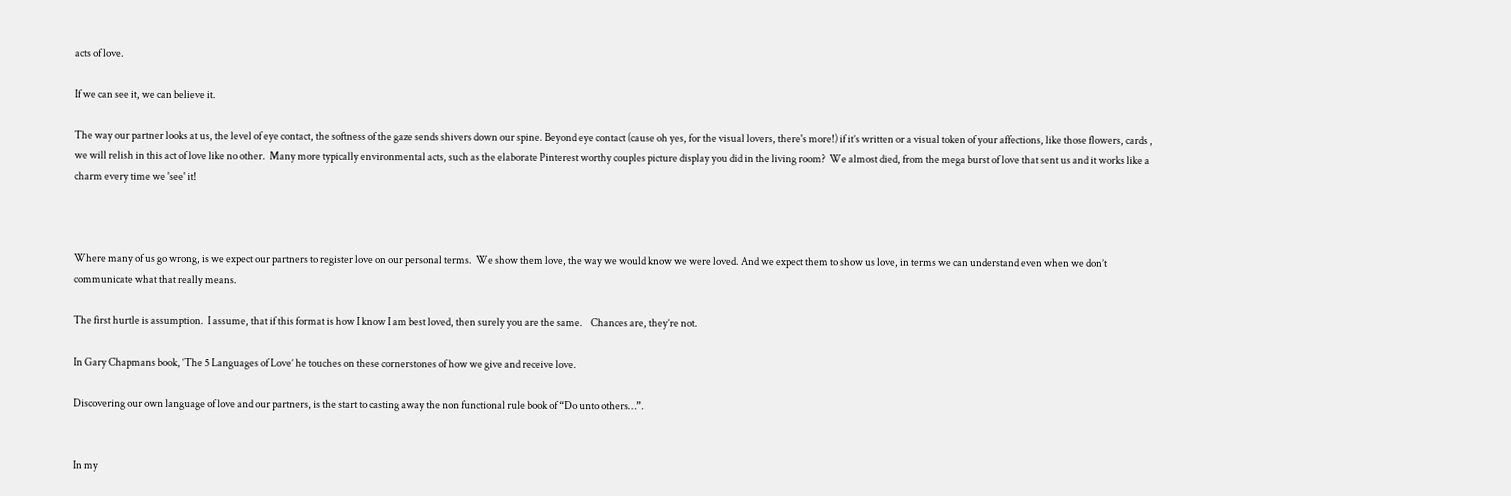acts of love.

If we can see it, we can believe it.

The way our partner looks at us, the level of eye contact, the softness of the gaze sends shivers down our spine. Beyond eye contact (cause oh yes, for the visual lovers, there's more!) if it’s written or a visual token of your affections, like those flowers, cards , we will relish in this act of love like no other.  Many more typically environmental acts, such as the elaborate Pinterest worthy couples picture display you did in the living room?  We almost died, from the mega burst of love that sent us and it works like a charm every time we 'see' it!



Where many of us go wrong, is we expect our partners to register love on our personal terms.  We show them love, the way we would know we were loved. And we expect them to show us love, in terms we can understand even when we don’t communicate what that really means.

The first hurtle is assumption.  I assume, that if this format is how I know I am best loved, then surely you are the same.    Chances are, they’re not.

In Gary Chapmans book, ‘The 5 Languages of Love’ he touches on these cornerstones of how we give and receive love.

Discovering our own language of love and our partners, is the start to casting away the non functional rule book of “Do unto others…”.


In my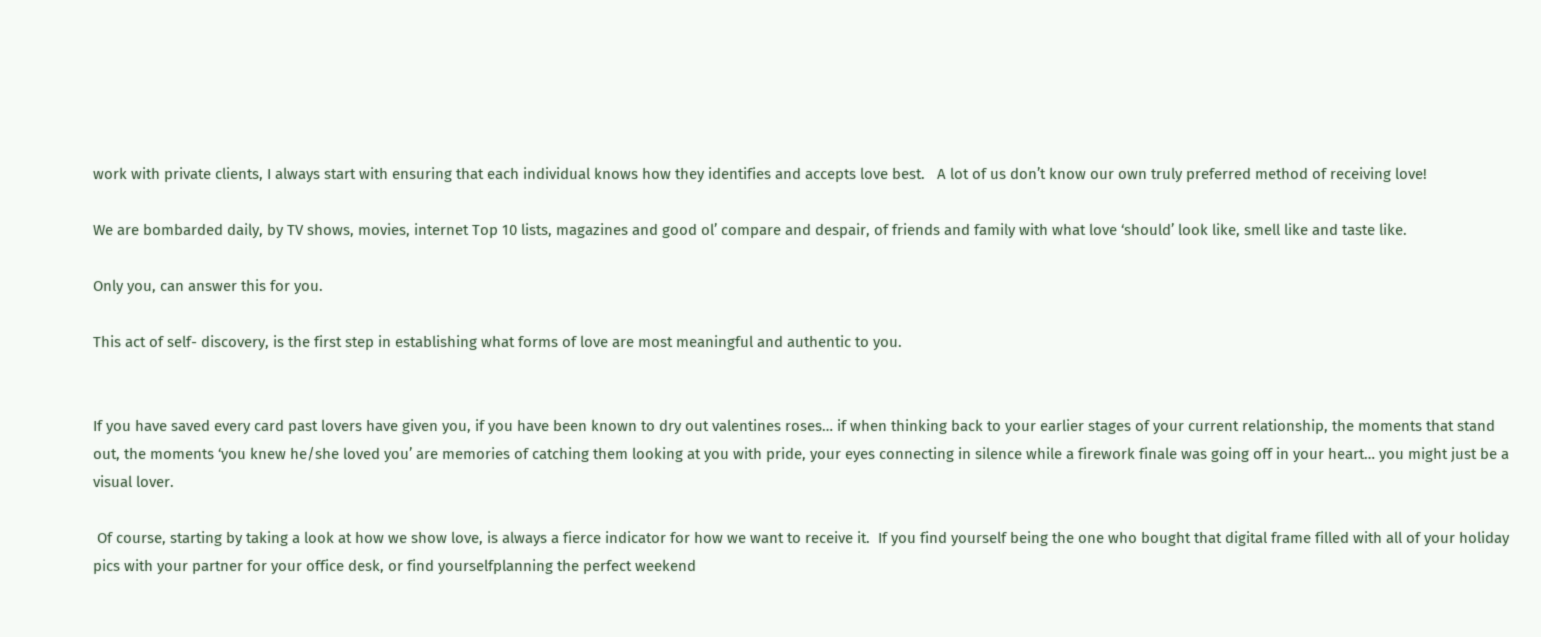work with private clients, I always start with ensuring that each individual knows how they identifies and accepts love best.   A lot of us don’t know our own truly preferred method of receiving love!

We are bombarded daily, by TV shows, movies, internet Top 10 lists, magazines and good ol’ compare and despair, of friends and family with what love ‘should’ look like, smell like and taste like.

Only you, can answer this for you.

This act of self- discovery, is the first step in establishing what forms of love are most meaningful and authentic to you.


If you have saved every card past lovers have given you, if you have been known to dry out valentines roses… if when thinking back to your earlier stages of your current relationship, the moments that stand out, the moments ‘you knew he/she loved you’ are memories of catching them looking at you with pride, your eyes connecting in silence while a firework finale was going off in your heart… you might just be a visual lover.

 Of course, starting by taking a look at how we show love, is always a fierce indicator for how we want to receive it.  If you find yourself being the one who bought that digital frame filled with all of your holiday pics with your partner for your office desk, or find yourselfplanning the perfect weekend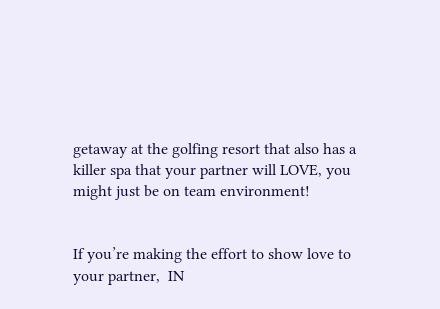getaway at the golfing resort that also has a killer spa that your partner will LOVE, you might just be on team environment!


If you’re making the effort to show love to your partner,  IN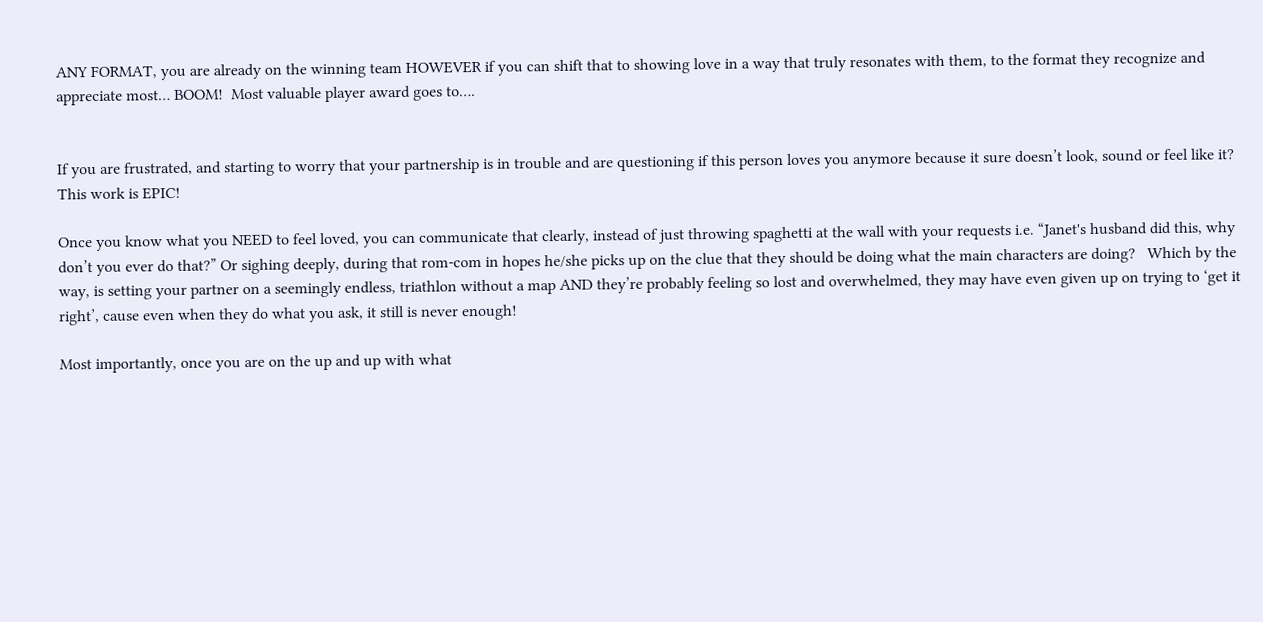ANY FORMAT, you are already on the winning team HOWEVER if you can shift that to showing love in a way that truly resonates with them, to the format they recognize and appreciate most… BOOM!  Most valuable player award goes to….


If you are frustrated, and starting to worry that your partnership is in trouble and are questioning if this person loves you anymore because it sure doesn’t look, sound or feel like it?   This work is EPIC!

Once you know what you NEED to feel loved, you can communicate that clearly, instead of just throwing spaghetti at the wall with your requests i.e. “Janet's husband did this, why don’t you ever do that?” Or sighing deeply, during that rom-com in hopes he/she picks up on the clue that they should be doing what the main characters are doing?   Which by the way, is setting your partner on a seemingly endless, triathlon without a map AND they’re probably feeling so lost and overwhelmed, they may have even given up on trying to ‘get it right’, cause even when they do what you ask, it still is never enough!

Most importantly, once you are on the up and up with what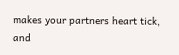makes your partners heart tick, and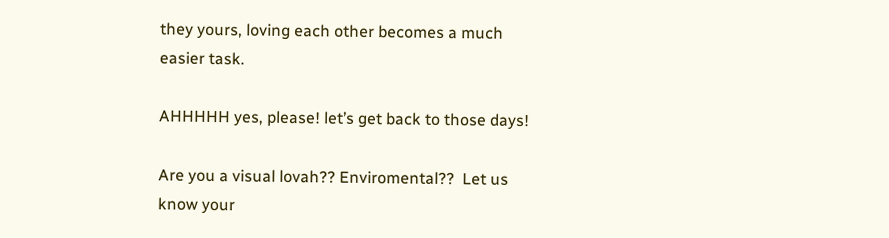they yours, loving each other becomes a much easier task.

AHHHHH yes, please! let’s get back to those days!

Are you a visual lovah?? Enviromental??  Let us know your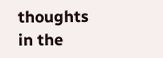thoughts in the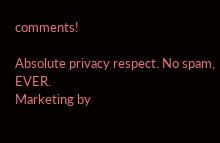comments!

Absolute privacy respect. No spam, EVER.
Marketing by